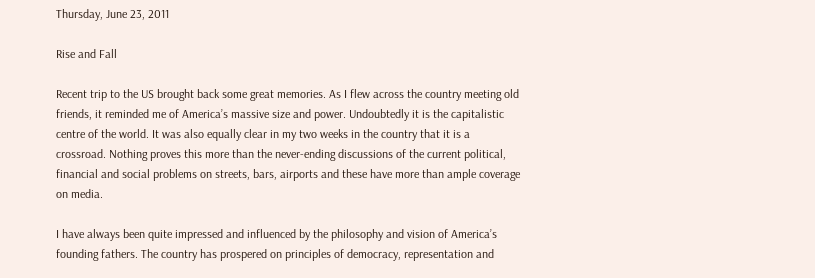Thursday, June 23, 2011

Rise and Fall

Recent trip to the US brought back some great memories. As I flew across the country meeting old friends, it reminded me of America’s massive size and power. Undoubtedly it is the capitalistic centre of the world. It was also equally clear in my two weeks in the country that it is a crossroad. Nothing proves this more than the never-ending discussions of the current political, financial and social problems on streets, bars, airports and these have more than ample coverage on media.

I have always been quite impressed and influenced by the philosophy and vision of America’s founding fathers. The country has prospered on principles of democracy, representation and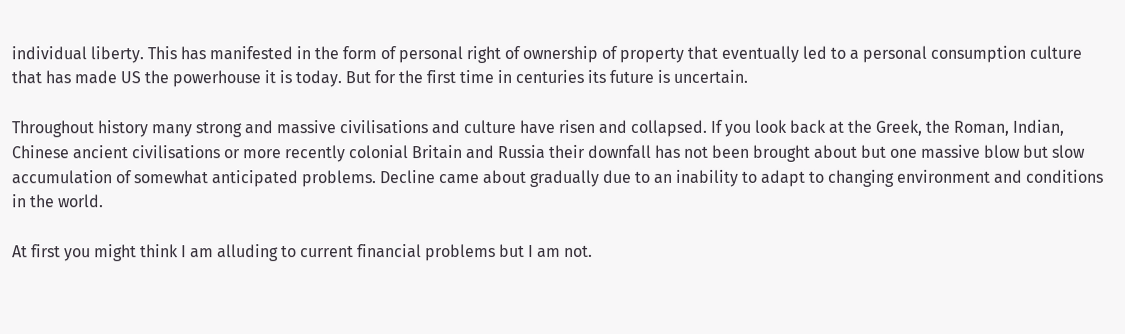individual liberty. This has manifested in the form of personal right of ownership of property that eventually led to a personal consumption culture that has made US the powerhouse it is today. But for the first time in centuries its future is uncertain.

Throughout history many strong and massive civilisations and culture have risen and collapsed. If you look back at the Greek, the Roman, Indian, Chinese ancient civilisations or more recently colonial Britain and Russia their downfall has not been brought about but one massive blow but slow accumulation of somewhat anticipated problems. Decline came about gradually due to an inability to adapt to changing environment and conditions in the world.

At first you might think I am alluding to current financial problems but I am not.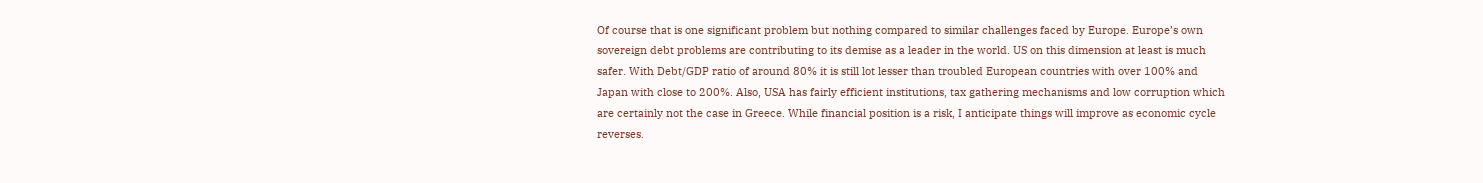Of course that is one significant problem but nothing compared to similar challenges faced by Europe. Europe’s own sovereign debt problems are contributing to its demise as a leader in the world. US on this dimension at least is much safer. With Debt/GDP ratio of around 80% it is still lot lesser than troubled European countries with over 100% and Japan with close to 200%. Also, USA has fairly efficient institutions, tax gathering mechanisms and low corruption which are certainly not the case in Greece. While financial position is a risk, I anticipate things will improve as economic cycle reverses.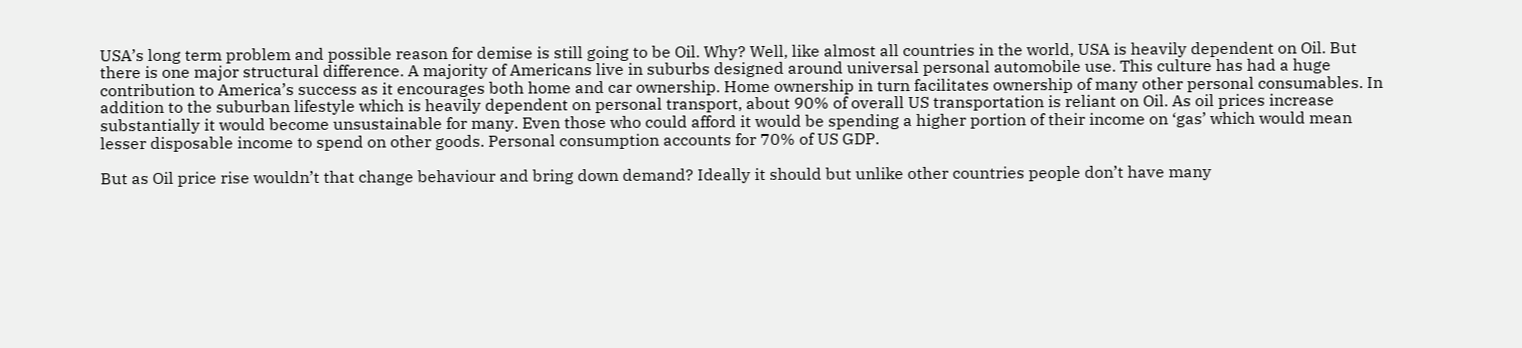USA’s long term problem and possible reason for demise is still going to be Oil. Why? Well, like almost all countries in the world, USA is heavily dependent on Oil. But there is one major structural difference. A majority of Americans live in suburbs designed around universal personal automobile use. This culture has had a huge contribution to America’s success as it encourages both home and car ownership. Home ownership in turn facilitates ownership of many other personal consumables. In addition to the suburban lifestyle which is heavily dependent on personal transport, about 90% of overall US transportation is reliant on Oil. As oil prices increase substantially it would become unsustainable for many. Even those who could afford it would be spending a higher portion of their income on ‘gas’ which would mean lesser disposable income to spend on other goods. Personal consumption accounts for 70% of US GDP.

But as Oil price rise wouldn’t that change behaviour and bring down demand? Ideally it should but unlike other countries people don’t have many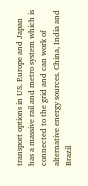transport options in US. Europe and Japan has a massive rail and metro system which is connected to the grid and can work of alternative energy sources. China, India and Brazil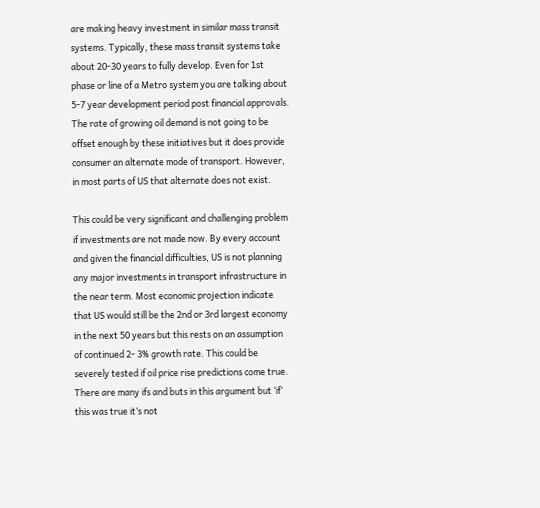are making heavy investment in similar mass transit systems. Typically, these mass transit systems take about 20-30 years to fully develop. Even for 1st phase or line of a Metro system you are talking about 5-7 year development period post financial approvals. The rate of growing oil demand is not going to be offset enough by these initiatives but it does provide consumer an alternate mode of transport. However, in most parts of US that alternate does not exist.

This could be very significant and challenging problem if investments are not made now. By every account and given the financial difficulties, US is not planning any major investments in transport infrastructure in the near term. Most economic projection indicate that US would still be the 2nd or 3rd largest economy in the next 50 years but this rests on an assumption of continued 2- 3% growth rate. This could be severely tested if oil price rise predictions come true. There are many ifs and buts in this argument but ‘if’ this was true it’s not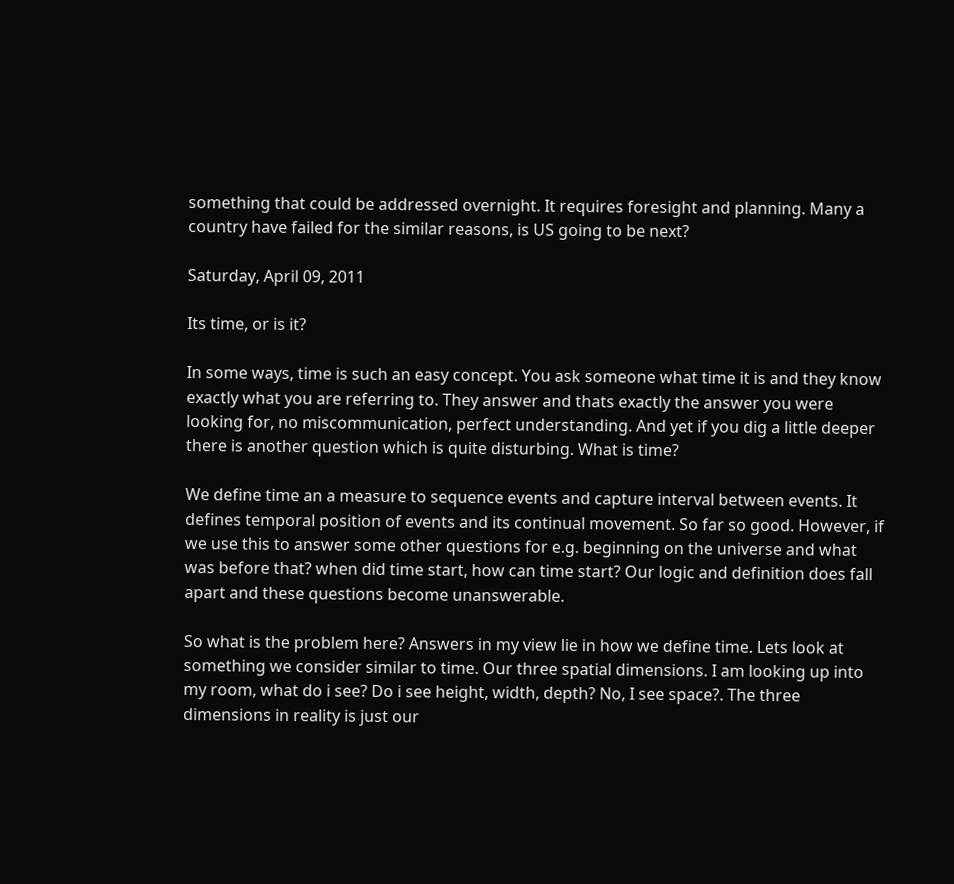something that could be addressed overnight. It requires foresight and planning. Many a country have failed for the similar reasons, is US going to be next?

Saturday, April 09, 2011

Its time, or is it?

In some ways, time is such an easy concept. You ask someone what time it is and they know exactly what you are referring to. They answer and thats exactly the answer you were looking for, no miscommunication, perfect understanding. And yet if you dig a little deeper there is another question which is quite disturbing. What is time?

We define time an a measure to sequence events and capture interval between events. It defines temporal position of events and its continual movement. So far so good. However, if we use this to answer some other questions for e.g. beginning on the universe and what was before that? when did time start, how can time start? Our logic and definition does fall apart and these questions become unanswerable.

So what is the problem here? Answers in my view lie in how we define time. Lets look at something we consider similar to time. Our three spatial dimensions. I am looking up into my room, what do i see? Do i see height, width, depth? No, I see space?. The three dimensions in reality is just our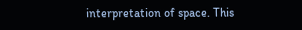interpretation of space. This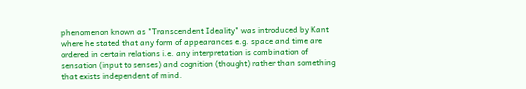phenomenon known as "Transcendent Ideality" was introduced by Kant where he stated that any form of appearances e.g. space and time are ordered in certain relations i.e. any interpretation is combination of sensation (input to senses) and cognition (thought) rather than something that exists independent of mind.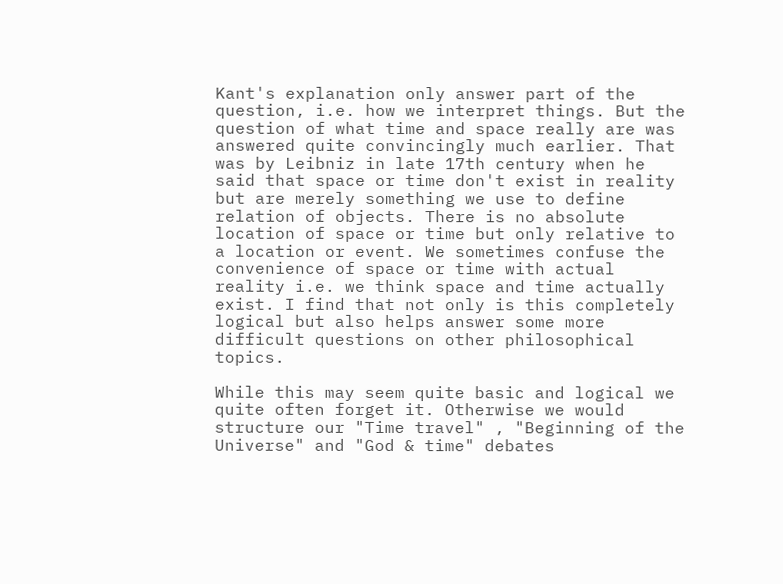Kant's explanation only answer part of the question, i.e. how we interpret things. But the question of what time and space really are was answered quite convincingly much earlier. That was by Leibniz in late 17th century when he said that space or time don't exist in reality but are merely something we use to define relation of objects. There is no absolute location of space or time but only relative to a location or event. We sometimes confuse the convenience of space or time with actual reality i.e. we think space and time actually exist. I find that not only is this completely logical but also helps answer some more difficult questions on other philosophical topics.

While this may seem quite basic and logical we quite often forget it. Otherwise we would structure our "Time travel" , "Beginning of the Universe" and "God & time" debates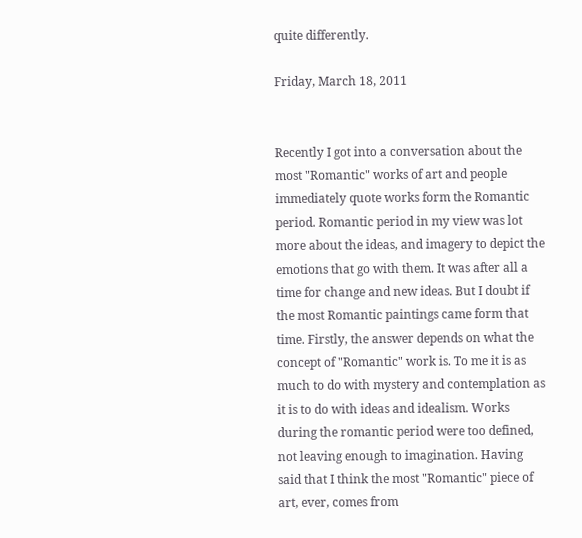quite differently.

Friday, March 18, 2011


Recently I got into a conversation about the most "Romantic" works of art and people immediately quote works form the Romantic period. Romantic period in my view was lot more about the ideas, and imagery to depict the emotions that go with them. It was after all a time for change and new ideas. But I doubt if the most Romantic paintings came form that time. Firstly, the answer depends on what the concept of "Romantic" work is. To me it is as much to do with mystery and contemplation as it is to do with ideas and idealism. Works during the romantic period were too defined, not leaving enough to imagination. Having said that I think the most "Romantic" piece of art, ever, comes from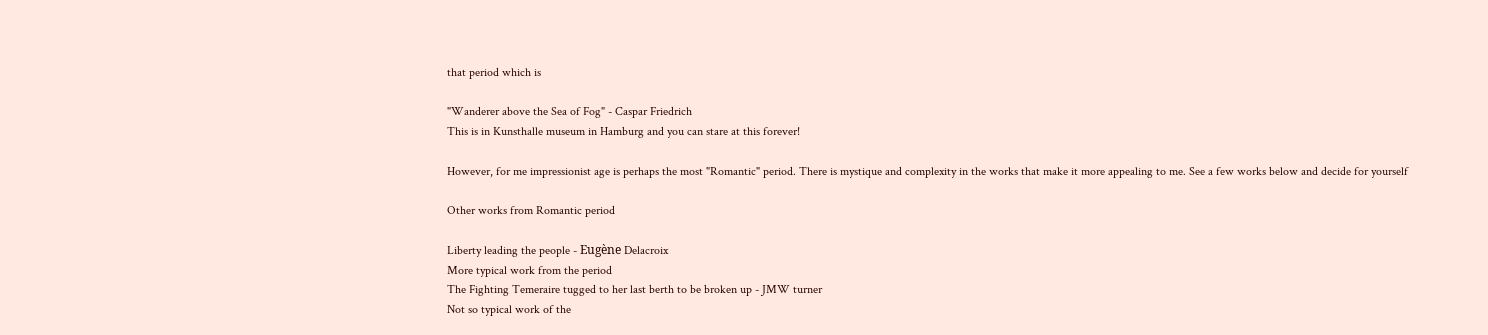that period which is

"Wanderer above the Sea of Fog" - Caspar Friedrich
This is in Kunsthalle museum in Hamburg and you can stare at this forever!

However, for me impressionist age is perhaps the most "Romantic" period. There is mystique and complexity in the works that make it more appealing to me. See a few works below and decide for yourself

Other works from Romantic period

Liberty leading the people - Eugène Delacroix
More typical work from the period
The Fighting Temeraire tugged to her last berth to be broken up - JMW turner
Not so typical work of the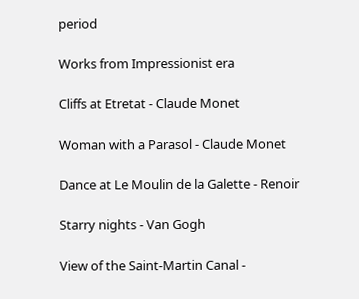period

Works from Impressionist era

Cliffs at Etretat - Claude Monet

Woman with a Parasol - Claude Monet

Dance at Le Moulin de la Galette - Renoir

Starry nights - Van Gogh

View of the Saint-Martin Canal -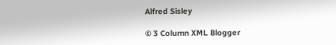Alfred Sisley

© 3 Column XML Blogger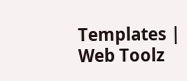Templates | Web Toolz